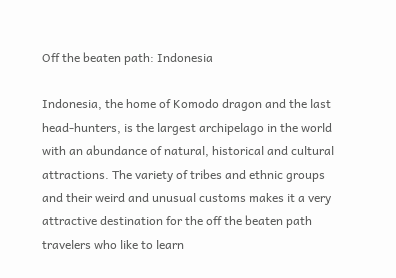Off the beaten path: Indonesia

Indonesia, the home of Komodo dragon and the last head-hunters, is the largest archipelago in the world with an abundance of natural, historical and cultural attractions. The variety of tribes and ethnic groups and their weird and unusual customs makes it a very attractive destination for the off the beaten path travelers who like to learn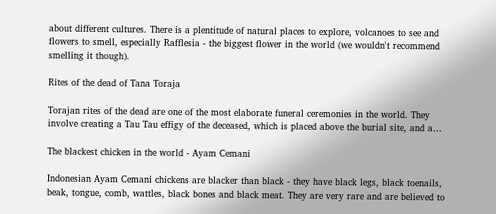about different cultures. There is a plentitude of natural places to explore, volcanoes to see and flowers to smell, especially Rafflesia - the biggest flower in the world (we wouldn't recommend smelling it though).

Rites of the dead of Tana Toraja

Torajan rites of the dead are one of the most elaborate funeral ceremonies in the world. They involve creating a Tau Tau effigy of the deceased, which is placed above the burial site, and a…

The blackest chicken in the world - Ayam Cemani

Indonesian Ayam Cemani chickens are blacker than black - they have black legs, black toenails, beak, tongue, comb, wattles, black bones and black meat. They are very rare and are believed to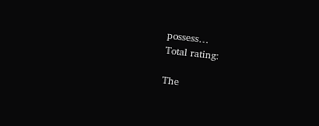possess…
Total rating:

The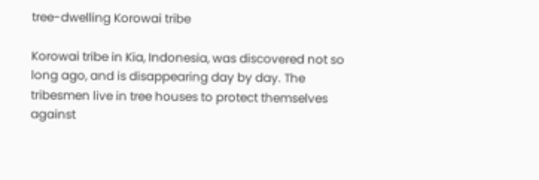tree-dwelling Korowai tribe

Korowai tribe in Kia, Indonesia, was discovered not so long ago, and is disappearing day by day. The tribesmen live in tree houses to protect themselves against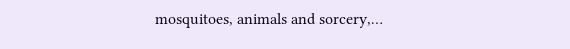mosquitoes, animals and sorcery,…